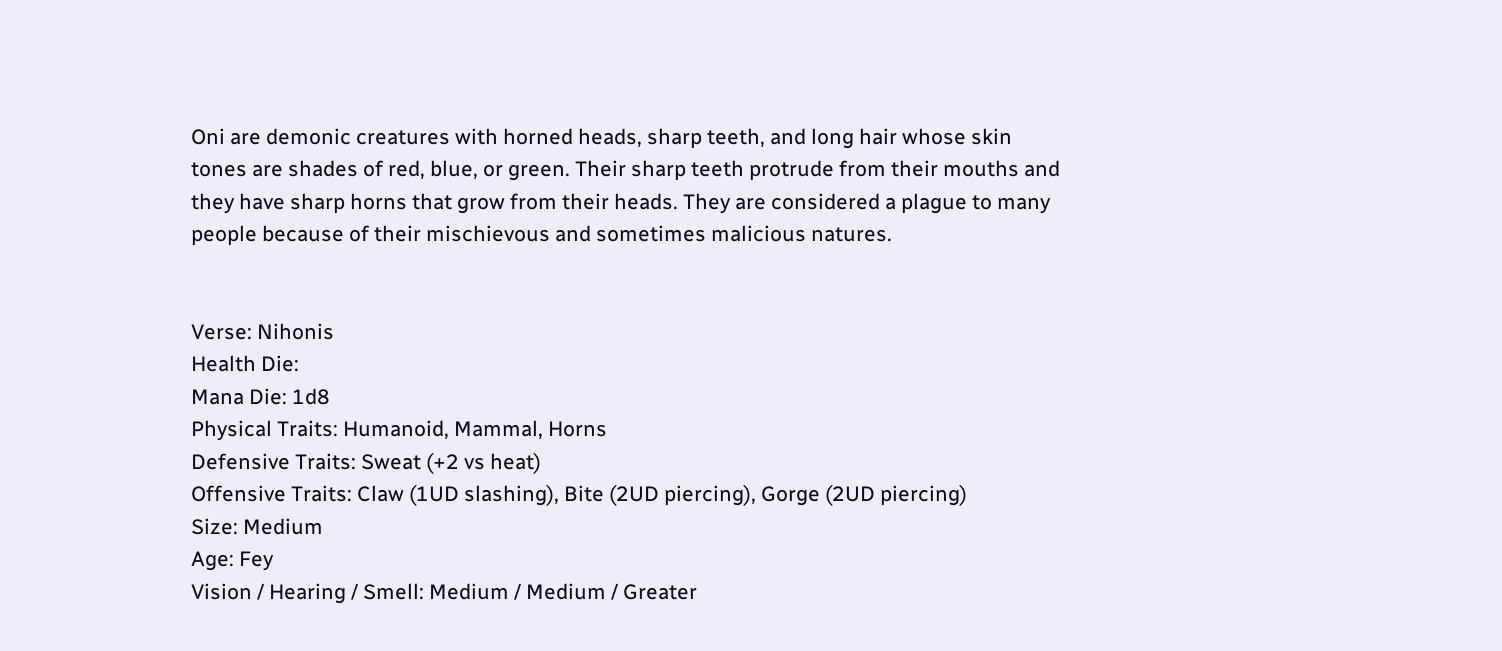Oni are demonic creatures with horned heads, sharp teeth, and long hair whose skin tones are shades of red, blue, or green. Their sharp teeth protrude from their mouths and they have sharp horns that grow from their heads. They are considered a plague to many people because of their mischievous and sometimes malicious natures.


Verse: Nihonis
Health Die:
Mana Die: 1d8
Physical Traits: Humanoid, Mammal, Horns
Defensive Traits: Sweat (+2 vs heat)
Offensive Traits: Claw (1UD slashing), Bite (2UD piercing), Gorge (2UD piercing)
Size: Medium
Age: Fey
Vision / Hearing / Smell: Medium / Medium / Greater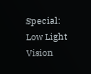Special: Low Light Vision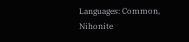Languages: Common, Nihonite